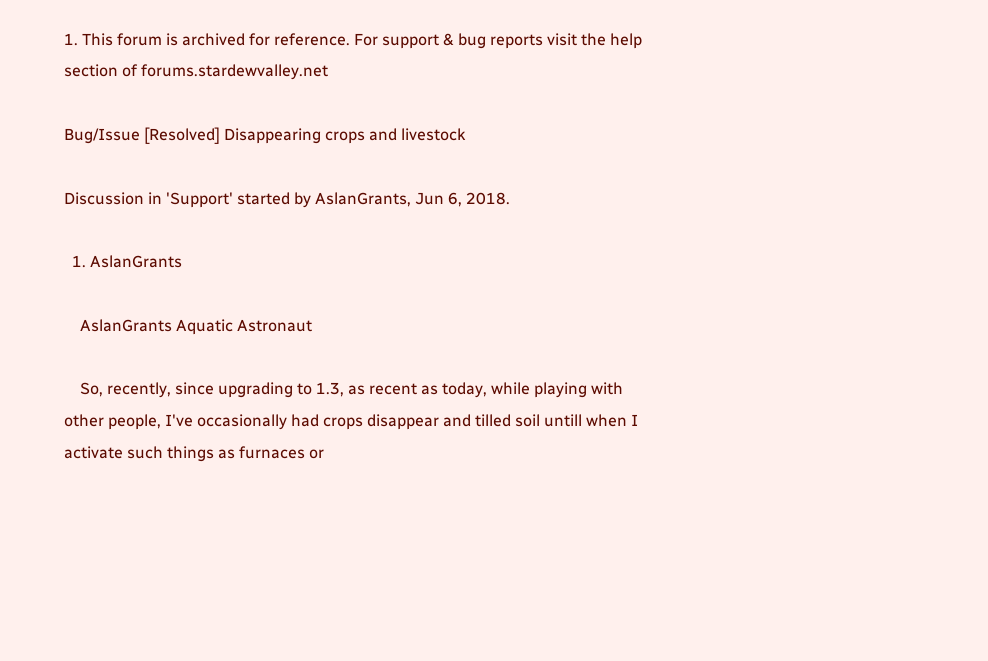1. This forum is archived for reference. For support & bug reports visit the help section of forums.stardewvalley.net

Bug/Issue [Resolved] Disappearing crops and livestock

Discussion in 'Support' started by AslanGrants, Jun 6, 2018.

  1. AslanGrants

    AslanGrants Aquatic Astronaut

    So, recently, since upgrading to 1.3, as recent as today, while playing with other people, I've occasionally had crops disappear and tilled soil untill when I activate such things as furnaces or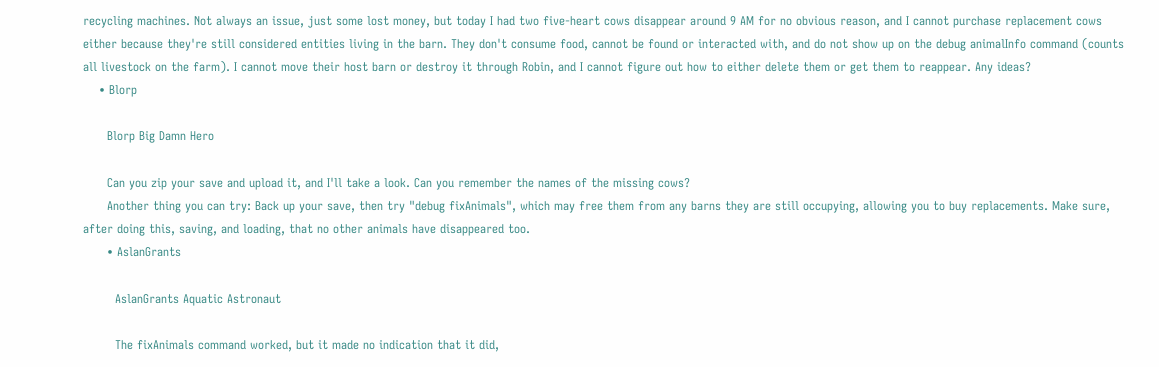recycling machines. Not always an issue, just some lost money, but today I had two five-heart cows disappear around 9 AM for no obvious reason, and I cannot purchase replacement cows either because they're still considered entities living in the barn. They don't consume food, cannot be found or interacted with, and do not show up on the debug animalInfo command (counts all livestock on the farm). I cannot move their host barn or destroy it through Robin, and I cannot figure out how to either delete them or get them to reappear. Any ideas?
    • Blorp

      Blorp Big Damn Hero

      Can you zip your save and upload it, and I'll take a look. Can you remember the names of the missing cows?
      Another thing you can try: Back up your save, then try "debug fixAnimals", which may free them from any barns they are still occupying, allowing you to buy replacements. Make sure, after doing this, saving, and loading, that no other animals have disappeared too.
      • AslanGrants

        AslanGrants Aquatic Astronaut

        The fixAnimals command worked, but it made no indication that it did,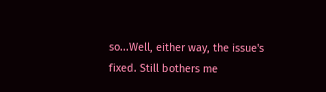so...Well, either way, the issue's fixed. Still bothers me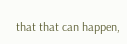that that can happen,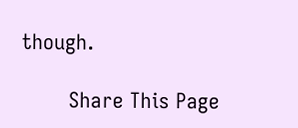though.

        Share This Page